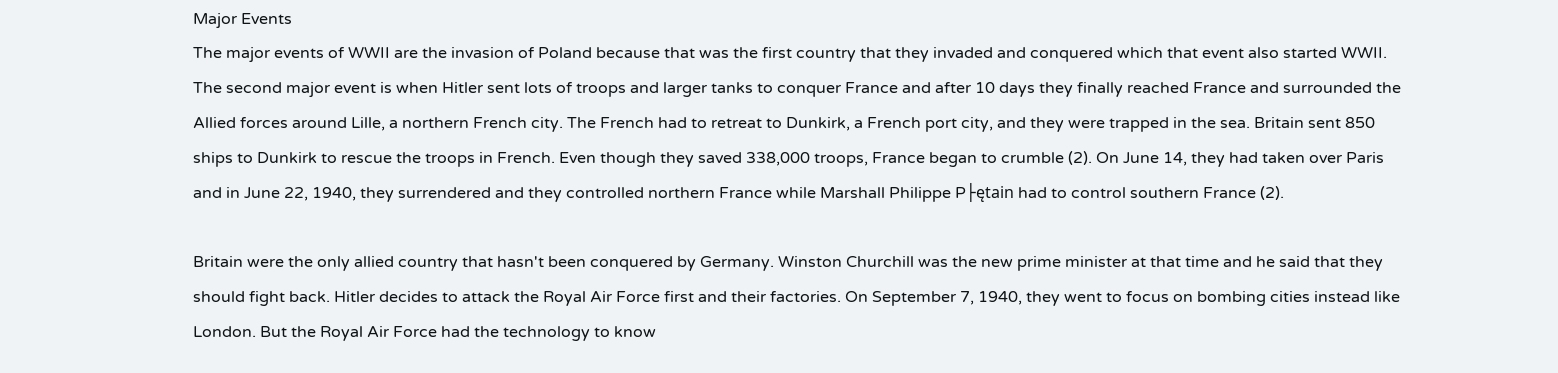Major Events
The major events of WWII are the invasion of Poland because that was the first country that they invaded and conquered which that event also started WWII. The second major event is when Hitler sent lots of troops and larger tanks to conquer France and after 10 days they finally reached France and surrounded the Allied forces around Lille, a northern French city. The French had to retreat to Dunkirk, a French port city, and they were trapped in the sea. Britain sent 850 ships to Dunkirk to rescue the troops in French. Even though they saved 338,000 troops, France began to crumble (2). On June 14, they had taken over Paris and in June 22, 1940, they surrendered and they controlled northern France while Marshall Philippe P├ętain had to control southern France (2).

Britain were the only allied country that hasn't been conquered by Germany. Winston Churchill was the new prime minister at that time and he said that they should fight back. Hitler decides to attack the Royal Air Force first and their factories. On September 7, 1940, they went to focus on bombing cities instead like London. But the Royal Air Force had the technology to know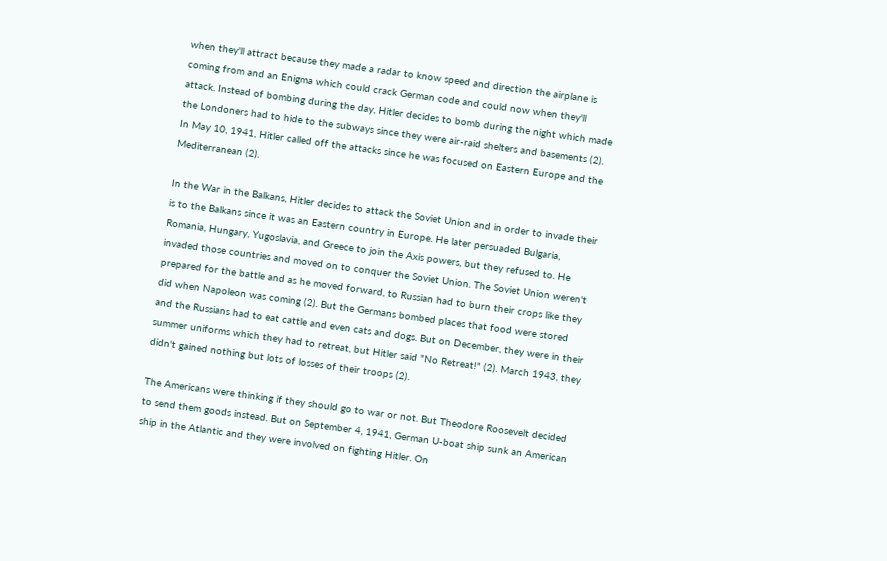when they'll attract because they made a radar to know speed and direction the airplane is coming from and an Enigma which could crack German code and could now when they'll attack. Instead of bombing during the day, Hitler decides to bomb during the night which made the Londoners had to hide to the subways since they were air-raid shelters and basements (2). In May 10, 1941, Hitler called off the attacks since he was focused on Eastern Europe and the Mediterranean (2).

In the War in the Balkans, Hitler decides to attack the Soviet Union and in order to invade their is to the Balkans since it was an Eastern country in Europe. He later persuaded Bulgaria, Romania, Hungary, Yugoslavia, and Greece to join the Axis powers, but they refused to. He invaded those countries and moved on to conquer the Soviet Union. The Soviet Union weren't prepared for the battle and as he moved forward, to Russian had to burn their crops like they did when Napoleon was coming (2). But the Germans bombed places that food were stored and the Russians had to eat cattle and even cats and dogs. But on December, they were in their summer uniforms which they had to retreat, but Hitler said "No Retreat!" (2). March 1943, they didn't gained nothing but lots of losses of their troops (2).

The Americans were thinking if they should go to war or not. But Theodore Roosevelt decided to send them goods instead. But on September 4, 1941, German U-boat ship sunk an American ship in the Atlantic and they were involved on fighting Hitler. On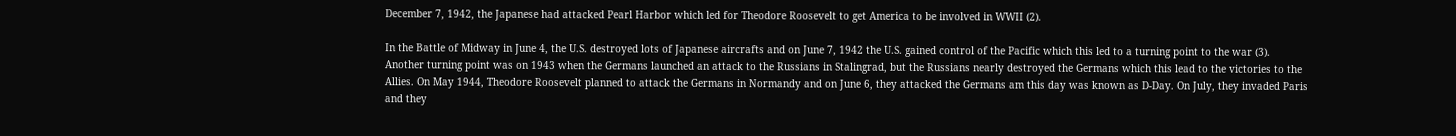December 7, 1942, the Japanese had attacked Pearl Harbor which led for Theodore Roosevelt to get America to be involved in WWII (2).

In the Battle of Midway in June 4, the U.S. destroyed lots of Japanese aircrafts and on June 7, 1942 the U.S. gained control of the Pacific which this led to a turning point to the war (3). Another turning point was on 1943 when the Germans launched an attack to the Russians in Stalingrad, but the Russians nearly destroyed the Germans which this lead to the victories to the Allies. On May 1944, Theodore Roosevelt planned to attack the Germans in Normandy and on June 6, they attacked the Germans am this day was known as D-Day. On July, they invaded Paris and they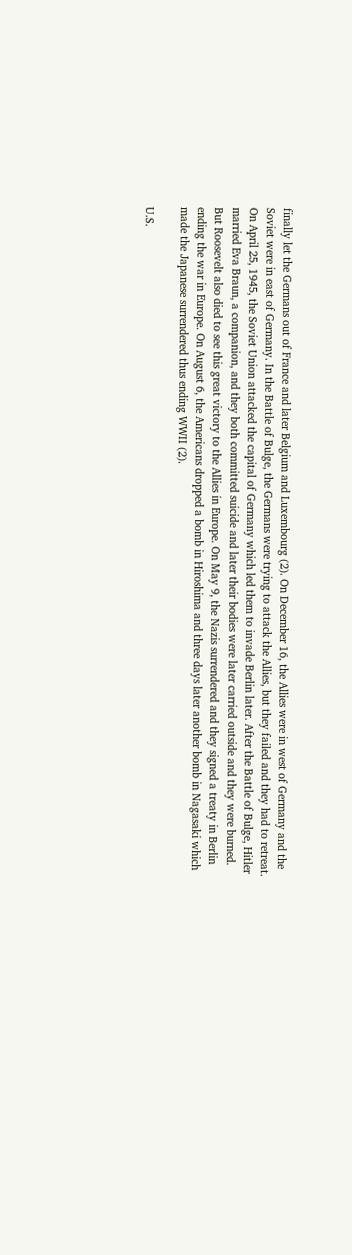finally let the Germans out of France and later Belgium and Luxembourg (2). On December 16, the Allies were in west of Germany and the Soviet were in east of Germany. In the Battle of Bulge, the Germans were trying to attack the Allies, but they failed and they had to retreat. On April 25, 1945, the Soviet Union attacked the capital of Germany which led them to invade Berlin later. After the Battle of Bulge, Hitler married Eva Braun, a companion, and they both committed suicide and later their bodies were later carried outside and they were burned. But Roosevelt also died to see this great victory to the Allies in Europe. On May 9, the Nazis surrendered and they signed a treaty in Berlin ending the war in Europe. On August 6, the Americans dropped a bomb in Hiroshima and three days later another bomb in Nagasaki which made the Japanese surrendered thus ending WWII (2).

U.S.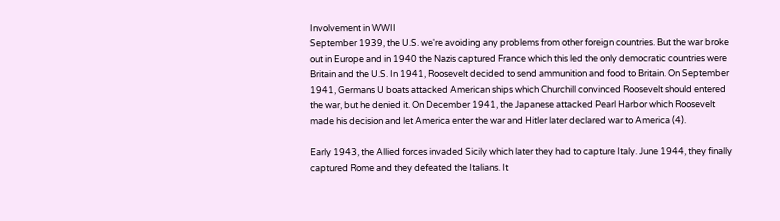Involvement in WWII
September 1939, the U.S. we're avoiding any problems from other foreign countries. But the war broke out in Europe and in 1940 the Nazis captured France which this led the only democratic countries were Britain and the U.S. In 1941, Roosevelt decided to send ammunition and food to Britain. On September 1941, Germans U boats attacked American ships which Churchill convinced Roosevelt should entered the war, but he denied it. On December 1941, the Japanese attacked Pearl Harbor which Roosevelt made his decision and let America enter the war and Hitler later declared war to America (4).

Early 1943, the Allied forces invaded Sicily which later they had to capture Italy. June 1944, they finally captured Rome and they defeated the Italians. It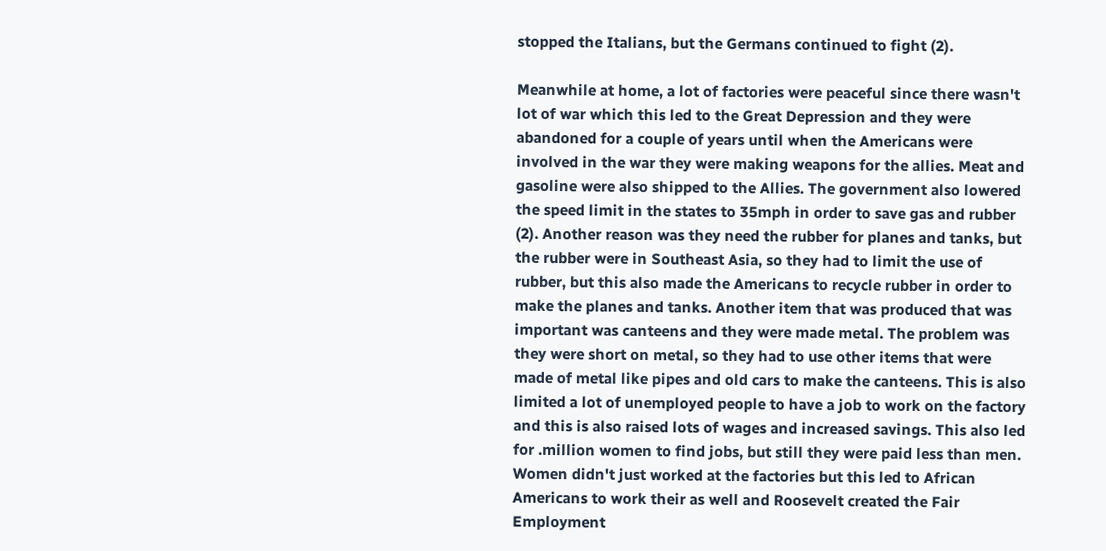stopped the Italians, but the Germans continued to fight (2).

Meanwhile at home, a lot of factories were peaceful since there wasn't lot of war which this led to the Great Depression and they were abandoned for a couple of years until when the Americans were involved in the war they were making weapons for the allies. Meat and gasoline were also shipped to the Allies. The government also lowered the speed limit in the states to 35mph in order to save gas and rubber (2). Another reason was they need the rubber for planes and tanks, but the rubber were in Southeast Asia, so they had to limit the use of rubber, but this also made the Americans to recycle rubber in order to make the planes and tanks. Another item that was produced that was important was canteens and they were made metal. The problem was they were short on metal, so they had to use other items that were made of metal like pipes and old cars to make the canteens. This is also limited a lot of unemployed people to have a job to work on the factory and this is also raised lots of wages and increased savings. This also led for .million women to find jobs, but still they were paid less than men. Women didn't just worked at the factories but this led to African Americans to work their as well and Roosevelt created the Fair Employment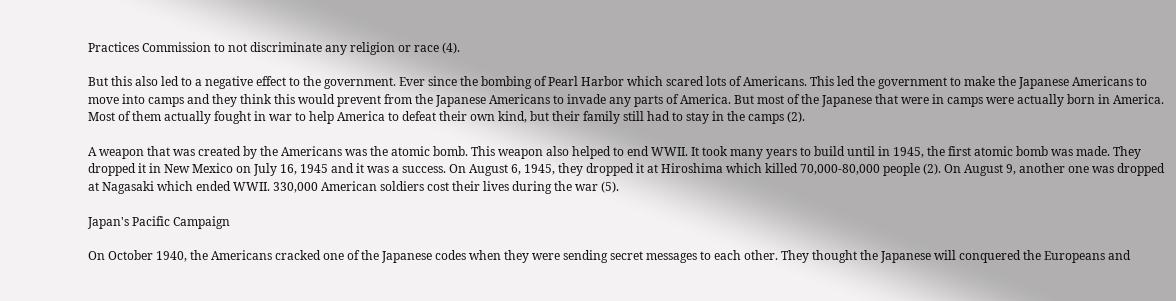Practices Commission to not discriminate any religion or race (4).

But this also led to a negative effect to the government. Ever since the bombing of Pearl Harbor which scared lots of Americans. This led the government to make the Japanese Americans to move into camps and they think this would prevent from the Japanese Americans to invade any parts of America. But most of the Japanese that were in camps were actually born in America. Most of them actually fought in war to help America to defeat their own kind, but their family still had to stay in the camps (2).

A weapon that was created by the Americans was the atomic bomb. This weapon also helped to end WWII. It took many years to build until in 1945, the first atomic bomb was made. They dropped it in New Mexico on July 16, 1945 and it was a success. On August 6, 1945, they dropped it at Hiroshima which killed 70,000-80,000 people (2). On August 9, another one was dropped at Nagasaki which ended WWII. 330,000 American soldiers cost their lives during the war (5).

Japan's Pacific Campaign

On October 1940, the Americans cracked one of the Japanese codes when they were sending secret messages to each other. They thought the Japanese will conquered the Europeans and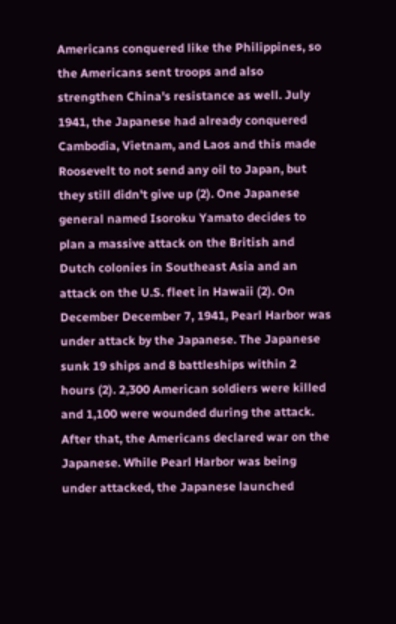Americans conquered like the Philippines, so the Americans sent troops and also strengthen China's resistance as well. July 1941, the Japanese had already conquered Cambodia, Vietnam, and Laos and this made Roosevelt to not send any oil to Japan, but they still didn't give up (2). One Japanese general named Isoroku Yamato decides to plan a massive attack on the British and Dutch colonies in Southeast Asia and an attack on the U.S. fleet in Hawaii (2). On December December 7, 1941, Pearl Harbor was under attack by the Japanese. The Japanese sunk 19 ships and 8 battleships within 2 hours (2). 2,300 American soldiers were killed and 1,100 were wounded during the attack. After that, the Americans declared war on the Japanese. While Pearl Harbor was being under attacked, the Japanese launched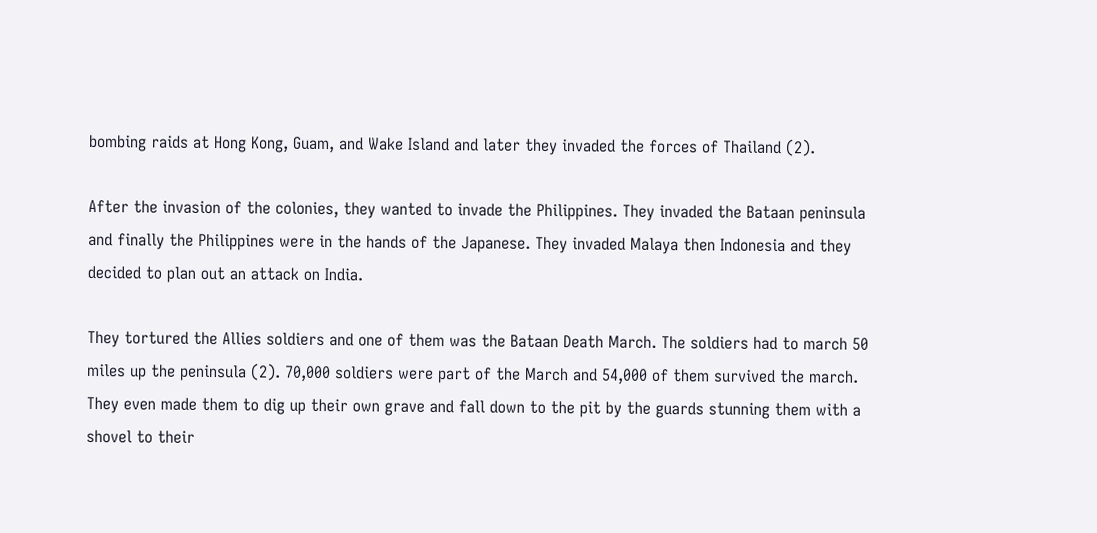bombing raids at Hong Kong, Guam, and Wake Island and later they invaded the forces of Thailand (2).

After the invasion of the colonies, they wanted to invade the Philippines. They invaded the Bataan peninsula and finally the Philippines were in the hands of the Japanese. They invaded Malaya then Indonesia and they decided to plan out an attack on India.

They tortured the Allies soldiers and one of them was the Bataan Death March. The soldiers had to march 50 miles up the peninsula (2). 70,000 soldiers were part of the March and 54,000 of them survived the march. They even made them to dig up their own grave and fall down to the pit by the guards stunning them with a shovel to their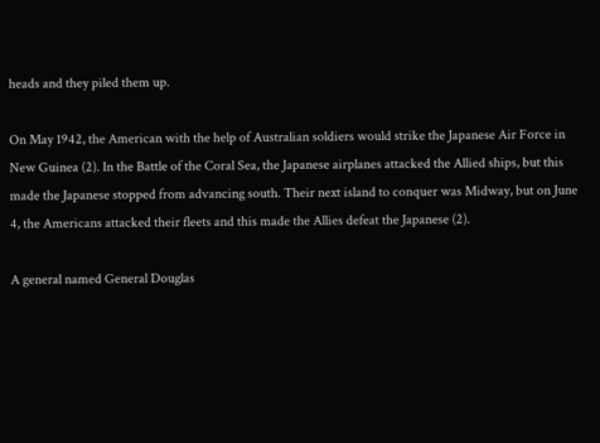heads and they piled them up.

On May 1942, the American with the help of Australian soldiers would strike the Japanese Air Force in New Guinea (2). In the Battle of the Coral Sea, the Japanese airplanes attacked the Allied ships, but this made the Japanese stopped from advancing south. Their next island to conquer was Midway, but on June 4, the Americans attacked their fleets and this made the Allies defeat the Japanese (2).

A general named General Douglas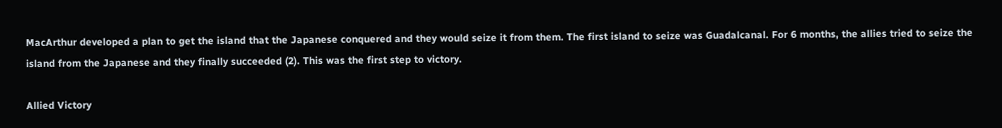MacArthur developed a plan to get the island that the Japanese conquered and they would seize it from them. The first island to seize was Guadalcanal. For 6 months, the allies tried to seize the island from the Japanese and they finally succeeded (2). This was the first step to victory.

Allied Victory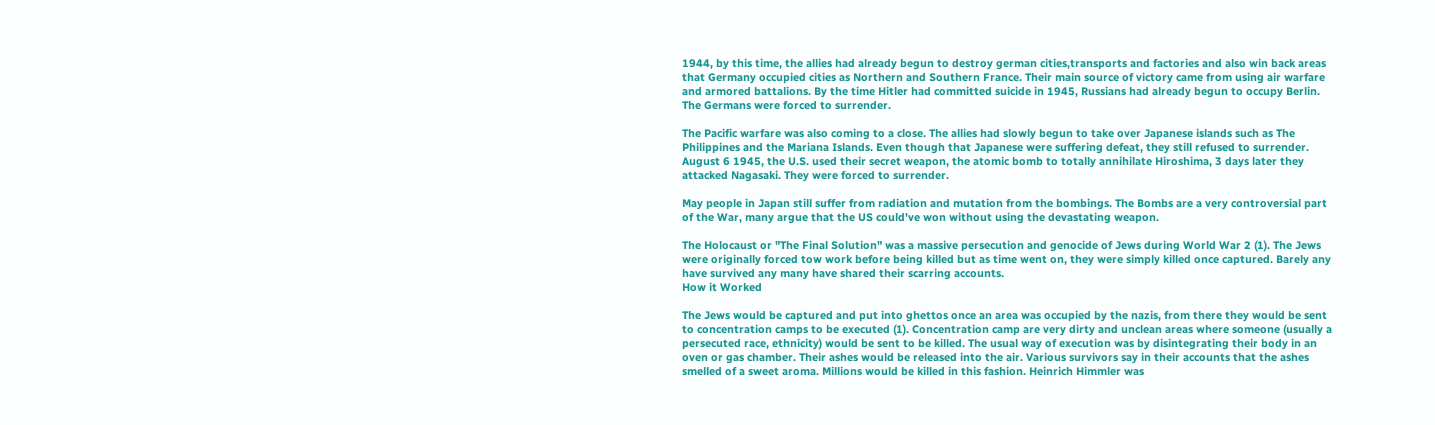1944, by this time, the allies had already begun to destroy german cities,transports and factories and also win back areas that Germany occupied cities as Northern and Southern France. Their main source of victory came from using air warfare and armored battalions. By the time Hitler had committed suicide in 1945, Russians had already begun to occupy Berlin. The Germans were forced to surrender.

The Pacific warfare was also coming to a close. The allies had slowly begun to take over Japanese islands such as The Philippines and the Mariana Islands. Even though that Japanese were suffering defeat, they still refused to surrender. August 6 1945, the U.S. used their secret weapon, the atomic bomb to totally annihilate Hiroshima, 3 days later they attacked Nagasaki. They were forced to surrender.

May people in Japan still suffer from radiation and mutation from the bombings. The Bombs are a very controversial part of the War, many argue that the US could've won without using the devastating weapon.

The Holocaust or "The Final Solution" was a massive persecution and genocide of Jews during World War 2 (1). The Jews were originally forced tow work before being killed but as time went on, they were simply killed once captured. Barely any have survived any many have shared their scarring accounts.
How it Worked

The Jews would be captured and put into ghettos once an area was occupied by the nazis, from there they would be sent to concentration camps to be executed (1). Concentration camp are very dirty and unclean areas where someone (usually a persecuted race, ethnicity) would be sent to be killed. The usual way of execution was by disintegrating their body in an oven or gas chamber. Their ashes would be released into the air. Various survivors say in their accounts that the ashes smelled of a sweet aroma. Millions would be killed in this fashion. Heinrich Himmler was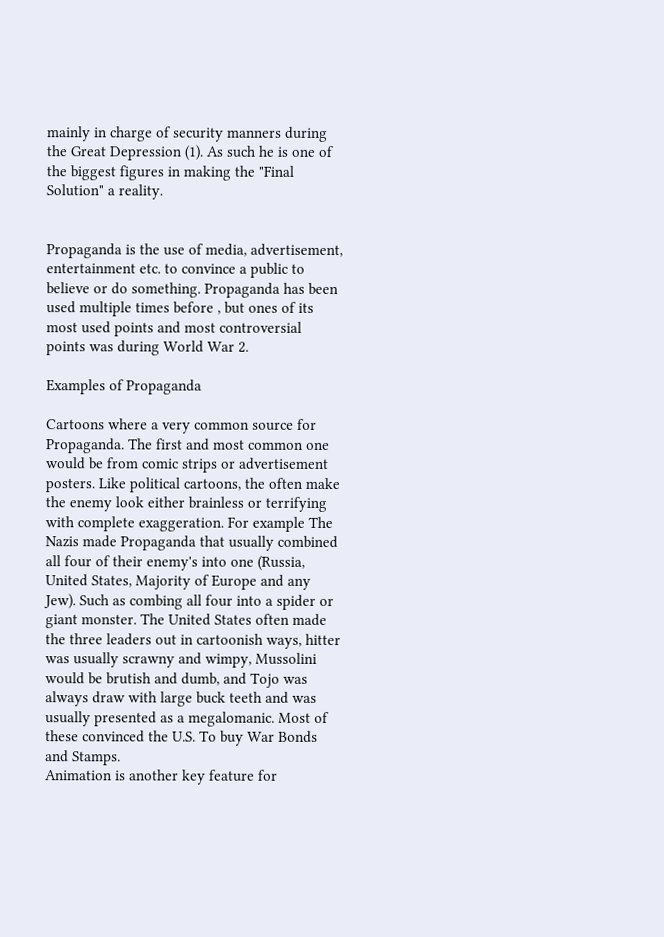mainly in charge of security manners during the Great Depression (1). As such he is one of the biggest figures in making the "Final Solution" a reality.


Propaganda is the use of media, advertisement, entertainment etc. to convince a public to believe or do something. Propaganda has been used multiple times before , but ones of its most used points and most controversial points was during World War 2.

Examples of Propaganda

Cartoons where a very common source for Propaganda. The first and most common one would be from comic strips or advertisement posters. Like political cartoons, the often make the enemy look either brainless or terrifying with complete exaggeration. For example The Nazis made Propaganda that usually combined all four of their enemy's into one (Russia, United States, Majority of Europe and any Jew). Such as combing all four into a spider or giant monster. The United States often made the three leaders out in cartoonish ways, hitter was usually scrawny and wimpy, Mussolini would be brutish and dumb, and Tojo was always draw with large buck teeth and was usually presented as a megalomanic. Most of these convinced the U.S. To buy War Bonds and Stamps.
Animation is another key feature for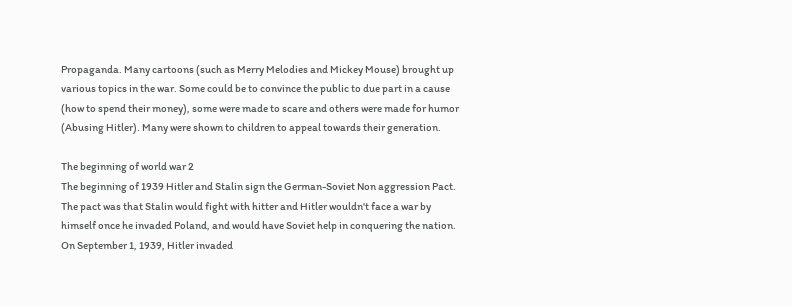Propaganda. Many cartoons (such as Merry Melodies and Mickey Mouse) brought up various topics in the war. Some could be to convince the public to due part in a cause (how to spend their money), some were made to scare and others were made for humor (Abusing Hitler). Many were shown to children to appeal towards their generation.

The beginning of world war 2
The beginning of 1939 Hitler and Stalin sign the German-Soviet Non aggression Pact. The pact was that Stalin would fight with hitter and Hitler wouldn't face a war by himself once he invaded Poland, and would have Soviet help in conquering the nation. On September 1, 1939, Hitler invaded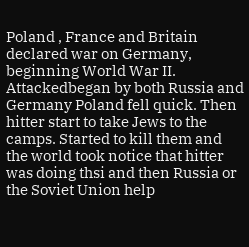Poland , France and Britain declared war on Germany, beginning World War II. Attackedbegan by both Russia and Germany Poland fell quick. Then hitter start to take Jews to the camps. Started to kill them and the world took notice that hitter was doing thsi and then Russia or the Soviet Union help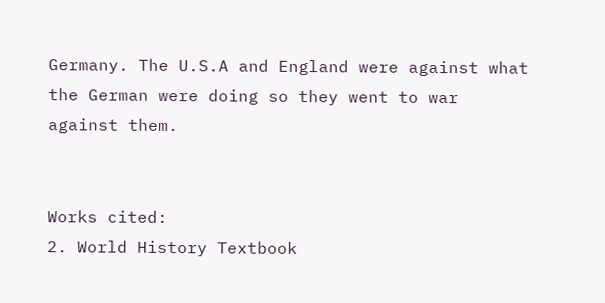Germany. The U.S.A and England were against what the German were doing so they went to war against them.


Works cited:
2. World History Textbook